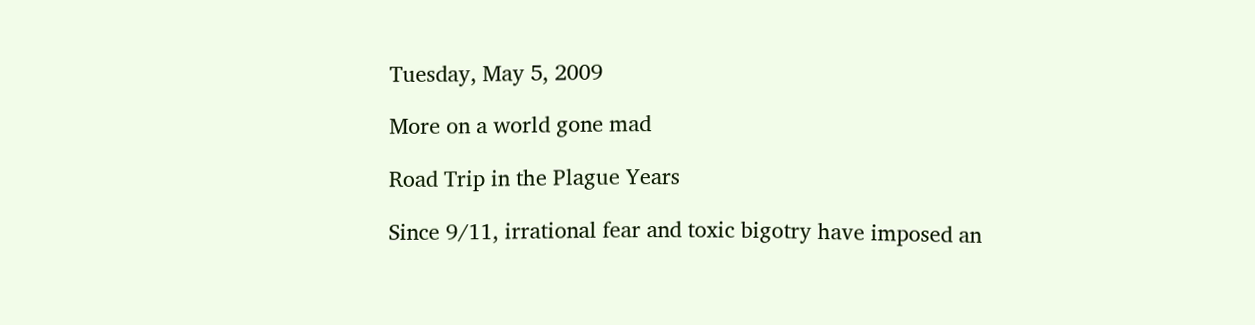Tuesday, May 5, 2009

More on a world gone mad

Road Trip in the Plague Years

Since 9/11, irrational fear and toxic bigotry have imposed an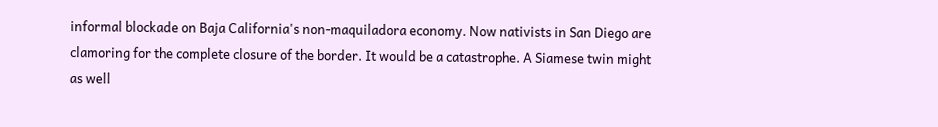informal blockade on Baja California's non-maquiladora economy. Now nativists in San Diego are clamoring for the complete closure of the border. It would be a catastrophe. A Siamese twin might as well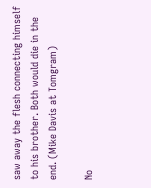saw away the flesh connecting himself to his brother. Both would die in the end. (Mike Davis at Tomgram)

No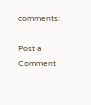comments:

Post a Comment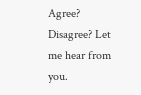Agree? Disagree? Let me hear from you.